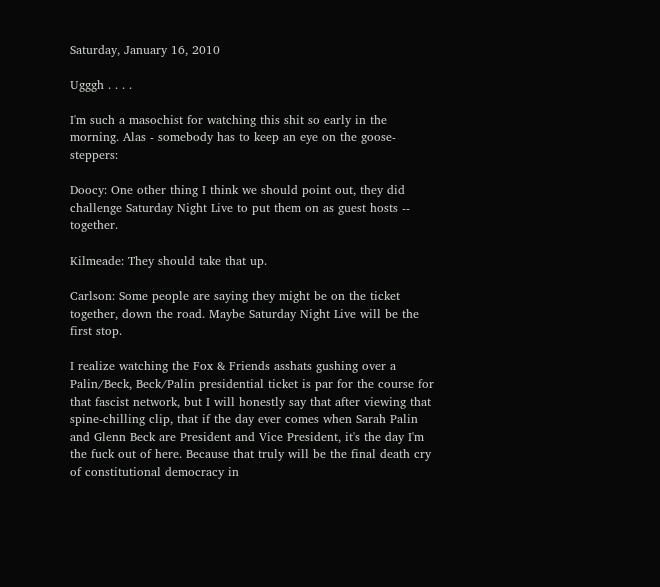Saturday, January 16, 2010

Ugggh . . . .

I'm such a masochist for watching this shit so early in the morning. Alas - somebody has to keep an eye on the goose-steppers:

Doocy: One other thing I think we should point out, they did challenge Saturday Night Live to put them on as guest hosts -- together.

Kilmeade: They should take that up.

Carlson: Some people are saying they might be on the ticket together, down the road. Maybe Saturday Night Live will be the first stop.

I realize watching the Fox & Friends asshats gushing over a Palin/Beck, Beck/Palin presidential ticket is par for the course for that fascist network, but I will honestly say that after viewing that spine-chilling clip, that if the day ever comes when Sarah Palin and Glenn Beck are President and Vice President, it's the day I'm the fuck out of here. Because that truly will be the final death cry of constitutional democracy in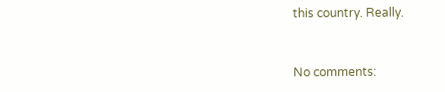this country. Really.


No comments: